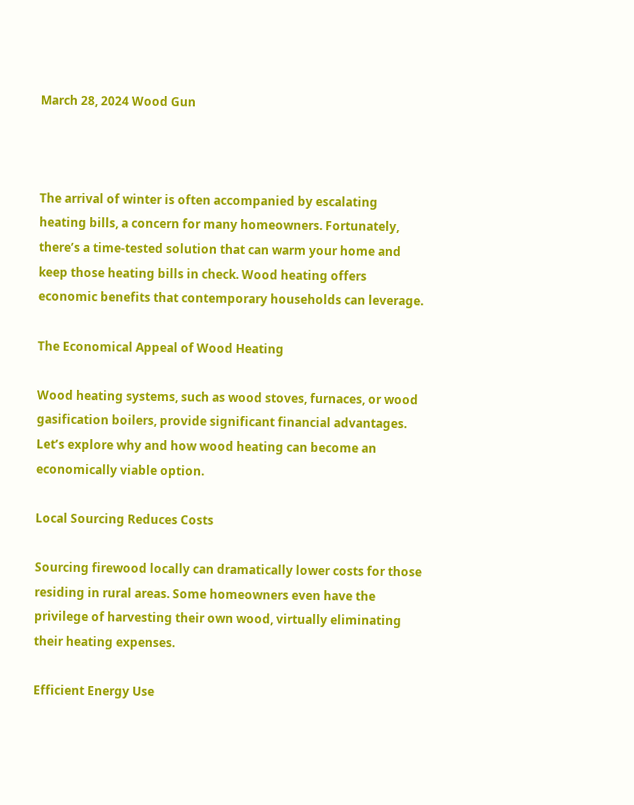March 28, 2024 Wood Gun



The arrival of winter is often accompanied by escalating heating bills, a concern for many homeowners. Fortunately, there’s a time-tested solution that can warm your home and keep those heating bills in check. Wood heating offers economic benefits that contemporary households can leverage.

The Economical Appeal of Wood Heating

Wood heating systems, such as wood stoves, furnaces, or wood gasification boilers, provide significant financial advantages. Let’s explore why and how wood heating can become an economically viable option.

Local Sourcing Reduces Costs

Sourcing firewood locally can dramatically lower costs for those residing in rural areas. Some homeowners even have the privilege of harvesting their own wood, virtually eliminating their heating expenses.

Efficient Energy Use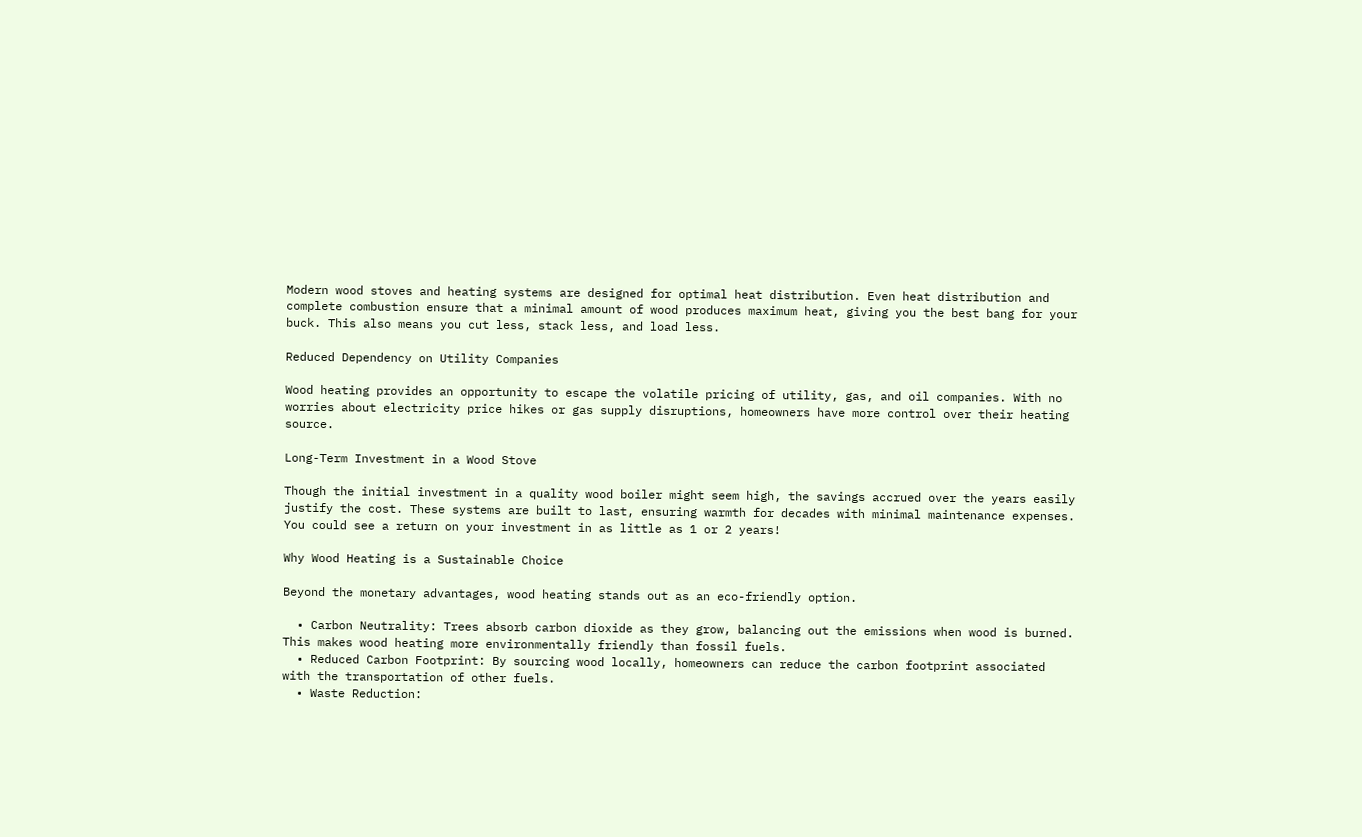Modern wood stoves and heating systems are designed for optimal heat distribution. Even heat distribution and complete combustion ensure that a minimal amount of wood produces maximum heat, giving you the best bang for your buck. This also means you cut less, stack less, and load less.

Reduced Dependency on Utility Companies

Wood heating provides an opportunity to escape the volatile pricing of utility, gas, and oil companies. With no worries about electricity price hikes or gas supply disruptions, homeowners have more control over their heating source.

Long-Term Investment in a Wood Stove

Though the initial investment in a quality wood boiler might seem high, the savings accrued over the years easily justify the cost. These systems are built to last, ensuring warmth for decades with minimal maintenance expenses. You could see a return on your investment in as little as 1 or 2 years!

Why Wood Heating is a Sustainable Choice

Beyond the monetary advantages, wood heating stands out as an eco-friendly option.

  • Carbon Neutrality: Trees absorb carbon dioxide as they grow, balancing out the emissions when wood is burned. This makes wood heating more environmentally friendly than fossil fuels.
  • Reduced Carbon Footprint: By sourcing wood locally, homeowners can reduce the carbon footprint associated with the transportation of other fuels.
  • Waste Reduction: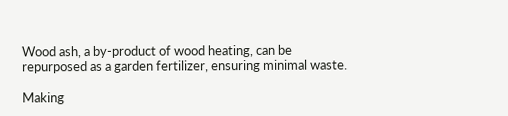Wood ash, a by-product of wood heating, can be repurposed as a garden fertilizer, ensuring minimal waste.

Making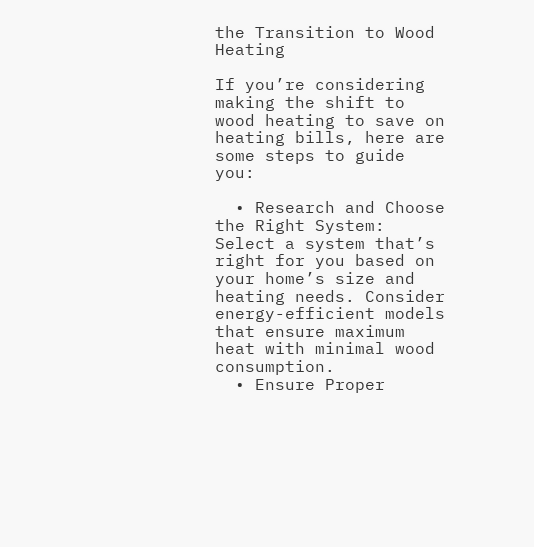the Transition to Wood Heating

If you’re considering making the shift to wood heating to save on heating bills, here are some steps to guide you:

  • Research and Choose the Right System: Select a system that’s right for you based on your home’s size and heating needs. Consider energy-efficient models that ensure maximum heat with minimal wood consumption.
  • Ensure Proper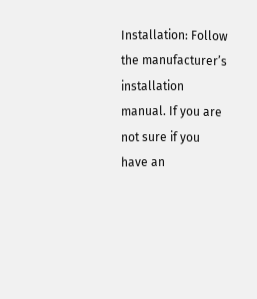Installation: Follow the manufacturer’s installation manual. If you are not sure if you have an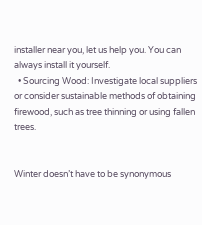installer near you, let us help you. You can always install it yourself.
  • Sourcing Wood: Investigate local suppliers or consider sustainable methods of obtaining firewood, such as tree thinning or using fallen trees.


Winter doesn’t have to be synonymous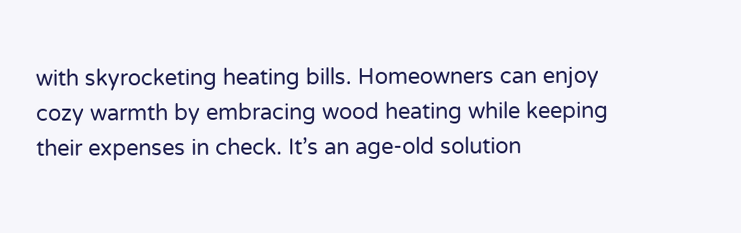with skyrocketing heating bills. Homeowners can enjoy cozy warmth by embracing wood heating while keeping their expenses in check. It’s an age-old solution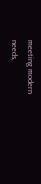meeting modern needs,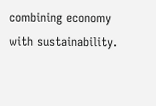combining economy with sustainability.